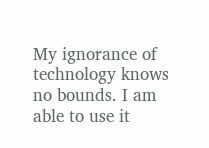My ignorance of technology knows no bounds. I am able to use it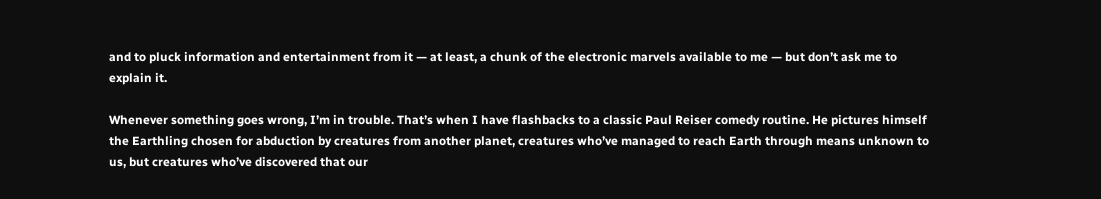and to pluck information and entertainment from it — at least, a chunk of the electronic marvels available to me — but don’t ask me to explain it.

Whenever something goes wrong, I’m in trouble. That’s when I have flashbacks to a classic Paul Reiser comedy routine. He pictures himself the Earthling chosen for abduction by creatures from another planet, creatures who’ve managed to reach Earth through means unknown to us, but creatures who’ve discovered that our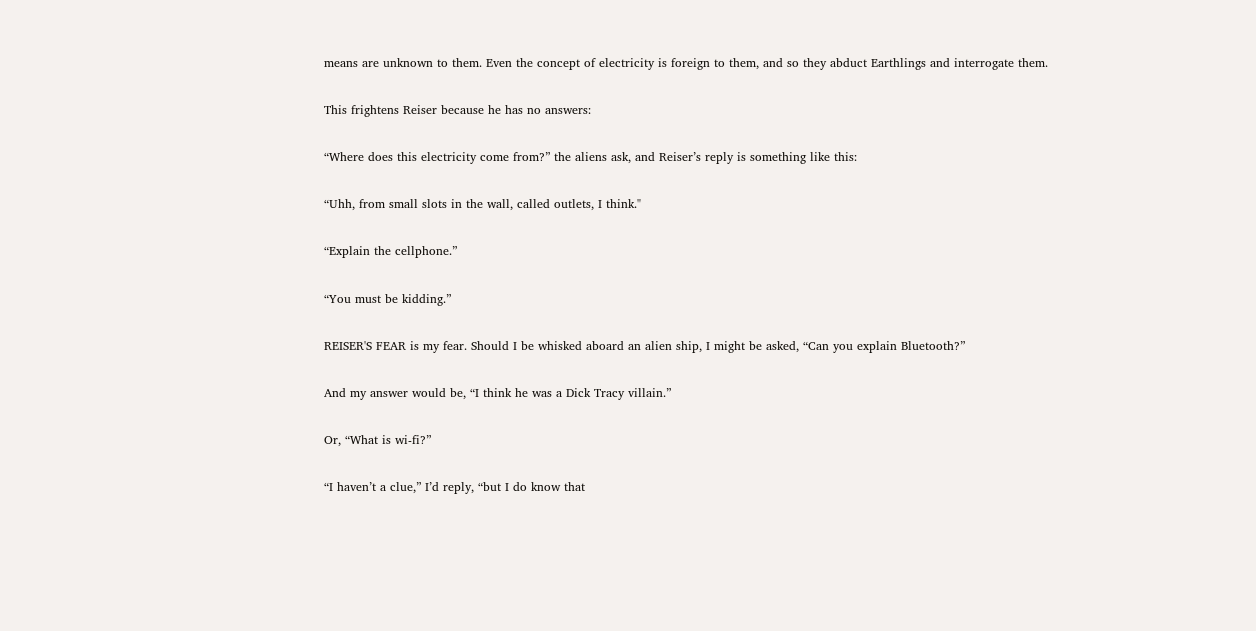means are unknown to them. Even the concept of electricity is foreign to them, and so they abduct Earthlings and interrogate them.

This frightens Reiser because he has no answers:

“Where does this electricity come from?” the aliens ask, and Reiser’s reply is something like this:

“Uhh, from small slots in the wall, called outlets, I think."

“Explain the cellphone.”

“You must be kidding.”

REISER'S FEAR is my fear. Should I be whisked aboard an alien ship, I might be asked, “Can you explain Bluetooth?”

And my answer would be, “I think he was a Dick Tracy villain.”

Or, “What is wi-fi?”

“I haven’t a clue,” I’d reply, “but I do know that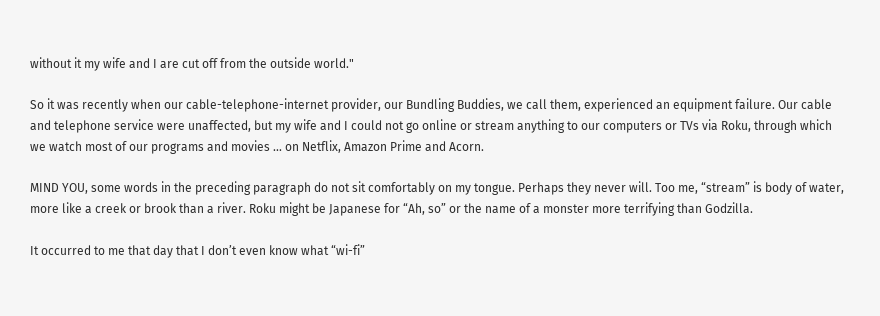without it my wife and I are cut off from the outside world."

So it was recently when our cable-telephone-internet provider, our Bundling Buddies, we call them, experienced an equipment failure. Our cable and telephone service were unaffected, but my wife and I could not go online or stream anything to our computers or TVs via Roku, through which we watch most of our programs and movies ... on Netflix, Amazon Prime and Acorn.

MIND YOU, some words in the preceding paragraph do not sit comfortably on my tongue. Perhaps they never will. Too me, “stream” is body of water, more like a creek or brook than a river. Roku might be Japanese for “Ah, so” or the name of a monster more terrifying than Godzilla.

It occurred to me that day that I don’t even know what “wi-fi”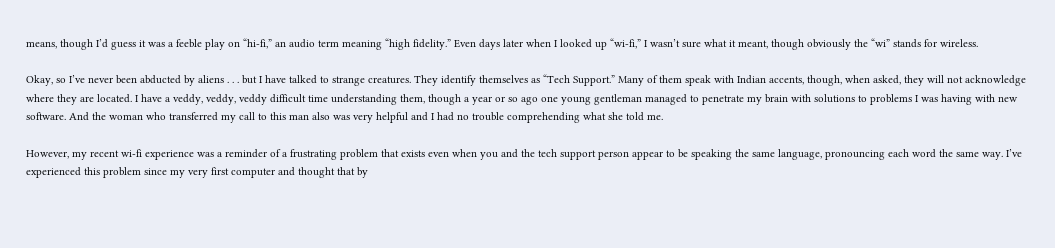means, though I’d guess it was a feeble play on “hi-fi,” an audio term meaning “high fidelity.” Even days later when I looked up “wi-fi,” I wasn’t sure what it meant, though obviously the “wi” stands for wireless.

Okay, so I’ve never been abducted by aliens . . . but I have talked to strange creatures. They identify themselves as “Tech Support.” Many of them speak with Indian accents, though, when asked, they will not acknowledge where they are located. I have a veddy, veddy, veddy difficult time understanding them, though a year or so ago one young gentleman managed to penetrate my brain with solutions to problems I was having with new software. And the woman who transferred my call to this man also was very helpful and I had no trouble comprehending what she told me.

However, my recent wi-fi experience was a reminder of a frustrating problem that exists even when you and the tech support person appear to be speaking the same language, pronouncing each word the same way. I’ve experienced this problem since my very first computer and thought that by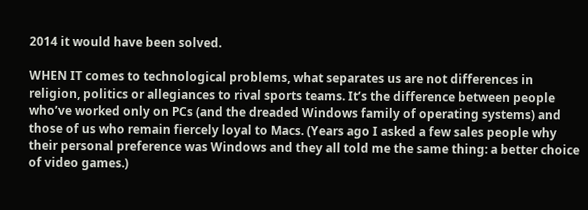2014 it would have been solved.

WHEN IT comes to technological problems, what separates us are not differences in religion, politics or allegiances to rival sports teams. It’s the difference between people who’ve worked only on PCs (and the dreaded Windows family of operating systems) and those of us who remain fiercely loyal to Macs. (Years ago I asked a few sales people why their personal preference was Windows and they all told me the same thing: a better choice of video games.)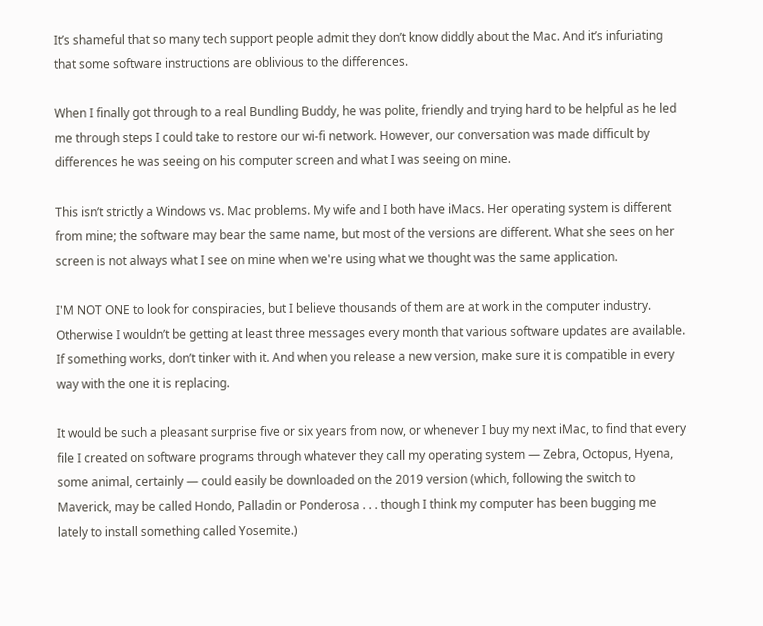It’s shameful that so many tech support people admit they don’t know diddly about the Mac. And it’s infuriating that some software instructions are oblivious to the differences.

When I finally got through to a real Bundling Buddy, he was polite, friendly and trying hard to be helpful as he led me through steps I could take to restore our wi-fi network. However, our conversation was made difficult by differences he was seeing on his computer screen and what I was seeing on mine.

This isn’t strictly a Windows vs. Mac problems. My wife and I both have iMacs. Her operating system is different from mine; the software may bear the same name, but most of the versions are different. What she sees on her screen is not always what I see on mine when we're using what we thought was the same application.

I'M NOT ONE to look for conspiracies, but I believe thousands of them are at work in the computer industry. Otherwise I wouldn’t be getting at least three messages every month that various software updates are available. If something works, don’t tinker with it. And when you release a new version, make sure it is compatible in every way with the one it is replacing.

It would be such a pleasant surprise five or six years from now, or whenever I buy my next iMac, to find that every file I created on software programs through whatever they call my operating system — Zebra, Octopus, Hyena, some animal, certainly — could easily be downloaded on the 2019 version (which, following the switch to Maverick, may be called Hondo, Palladin or Ponderosa . . . though I think my computer has been bugging me lately to install something called Yosemite.)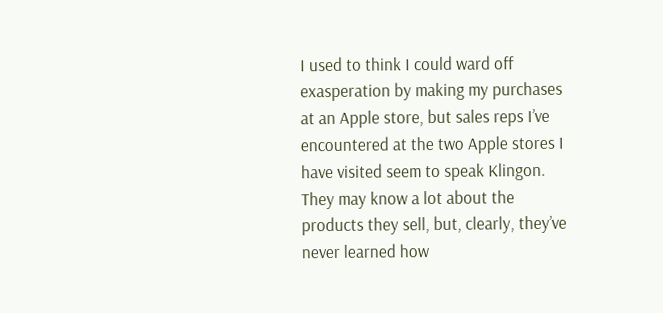I used to think I could ward off exasperation by making my purchases at an Apple store, but sales reps I’ve encountered at the two Apple stores I have visited seem to speak Klingon. They may know a lot about the products they sell, but, clearly, they’ve never learned how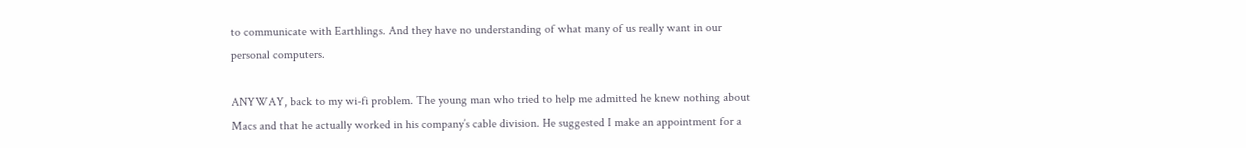to communicate with Earthlings. And they have no understanding of what many of us really want in our personal computers.

ANYWAY, back to my wi-fi problem. The young man who tried to help me admitted he knew nothing about Macs and that he actually worked in his company’s cable division. He suggested I make an appointment for a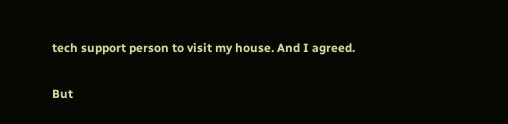tech support person to visit my house. And I agreed.

But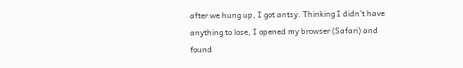after we hung up, I got antsy. Thinking I didn’t have anything to lose, I opened my browser (Safari) and found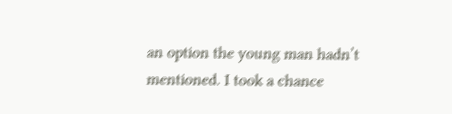an option the young man hadn’t mentioned. I took a chance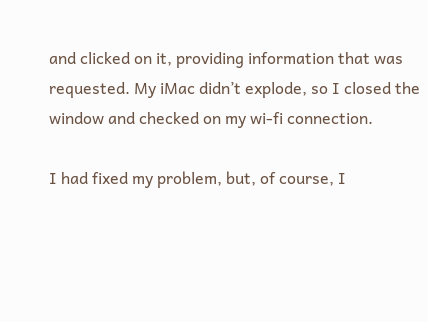and clicked on it, providing information that was requested. My iMac didn’t explode, so I closed the window and checked on my wi-fi connection.

I had fixed my problem, but, of course, I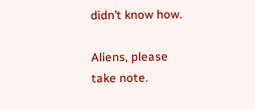didn’t know how.

Aliens, please take note.